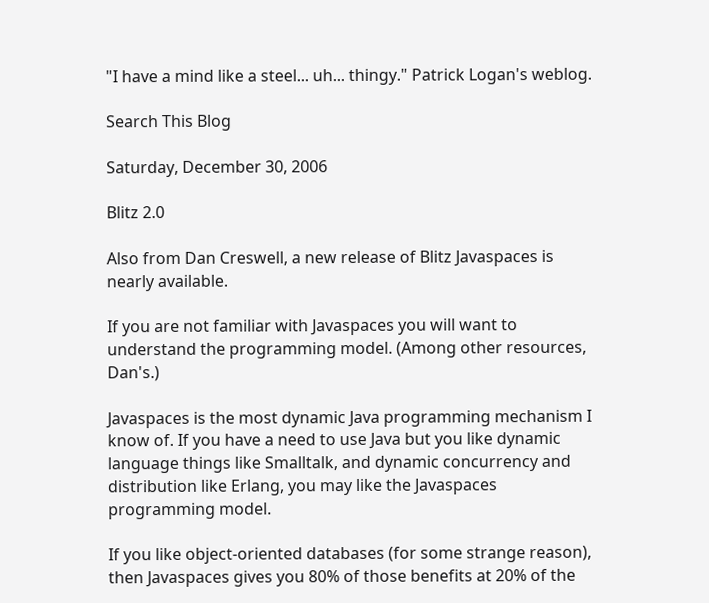"I have a mind like a steel... uh... thingy." Patrick Logan's weblog.

Search This Blog

Saturday, December 30, 2006

Blitz 2.0

Also from Dan Creswell, a new release of Blitz Javaspaces is nearly available.

If you are not familiar with Javaspaces you will want to understand the programming model. (Among other resources, Dan's.)

Javaspaces is the most dynamic Java programming mechanism I know of. If you have a need to use Java but you like dynamic language things like Smalltalk, and dynamic concurrency and distribution like Erlang, you may like the Javaspaces programming model.

If you like object-oriented databases (for some strange reason), then Javaspaces gives you 80% of those benefits at 20% of the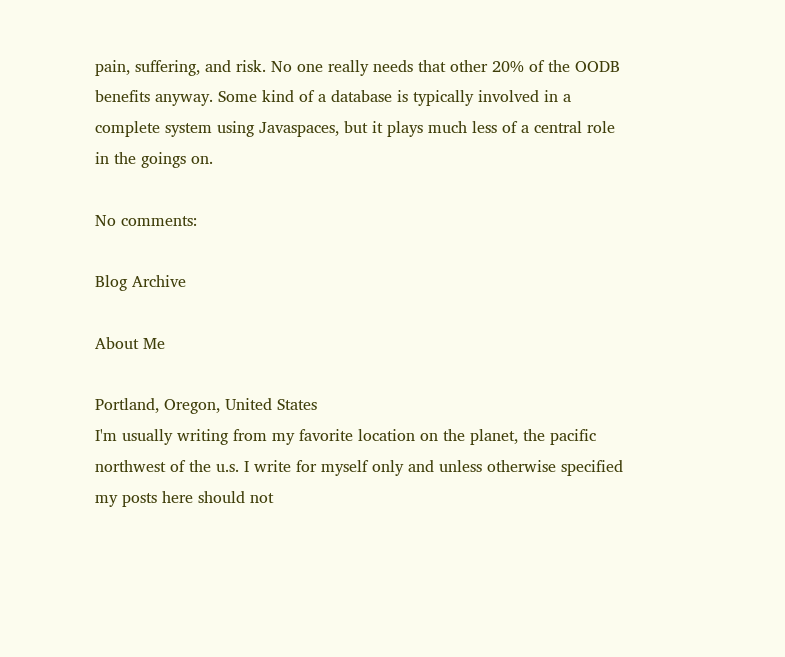pain, suffering, and risk. No one really needs that other 20% of the OODB benefits anyway. Some kind of a database is typically involved in a complete system using Javaspaces, but it plays much less of a central role in the goings on.

No comments:

Blog Archive

About Me

Portland, Oregon, United States
I'm usually writing from my favorite location on the planet, the pacific northwest of the u.s. I write for myself only and unless otherwise specified my posts here should not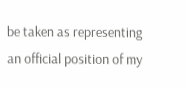be taken as representing an official position of my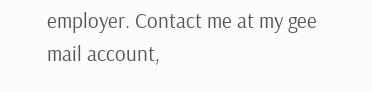employer. Contact me at my gee mail account,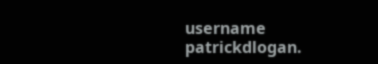username patrickdlogan.